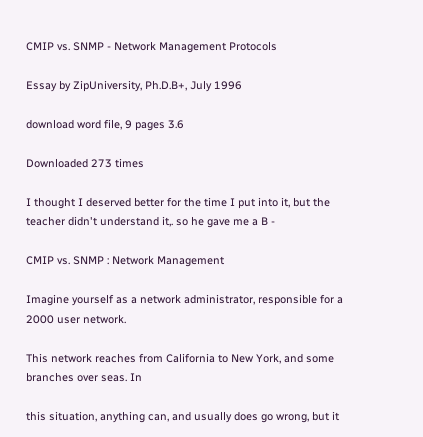CMIP vs. SNMP - Network Management Protocols

Essay by ZipUniversity, Ph.D.B+, July 1996

download word file, 9 pages 3.6

Downloaded 273 times

I thought I deserved better for the time I put into it, but the teacher didn't understand it,. so he gave me a B -

CMIP vs. SNMP : Network Management

Imagine yourself as a network administrator, responsible for a 2000 user network.

This network reaches from California to New York, and some branches over seas. In

this situation, anything can, and usually does go wrong, but it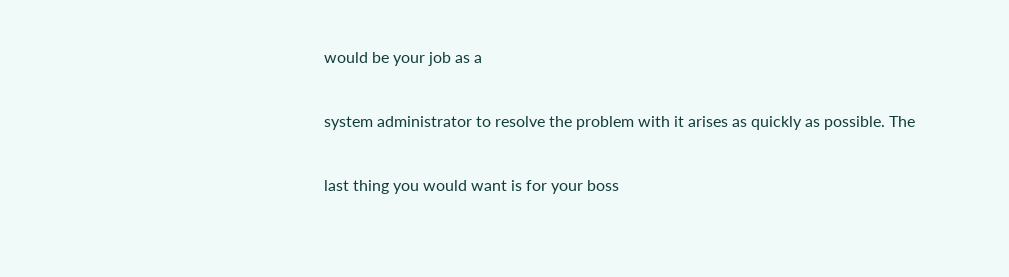would be your job as a

system administrator to resolve the problem with it arises as quickly as possible. The

last thing you would want is for your boss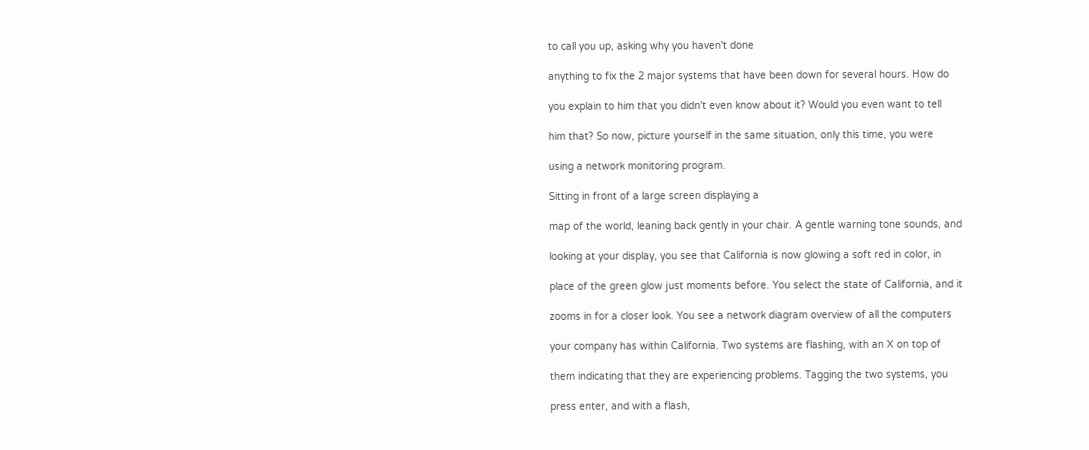to call you up, asking why you haven't done

anything to fix the 2 major systems that have been down for several hours. How do

you explain to him that you didn't even know about it? Would you even want to tell

him that? So now, picture yourself in the same situation, only this time, you were

using a network monitoring program.

Sitting in front of a large screen displaying a

map of the world, leaning back gently in your chair. A gentle warning tone sounds, and

looking at your display, you see that California is now glowing a soft red in color, in

place of the green glow just moments before. You select the state of California, and it

zooms in for a closer look. You see a network diagram overview of all the computers

your company has within California. Two systems are flashing, with an X on top of

them indicating that they are experiencing problems. Tagging the two systems, you

press enter, and with a flash,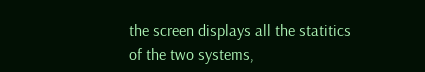the screen displays all the statitics of the two systems,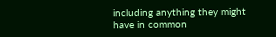including anything they might have in common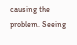causing the problem. Seeing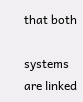that both

systems are linked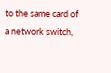to the same card of a network switch,